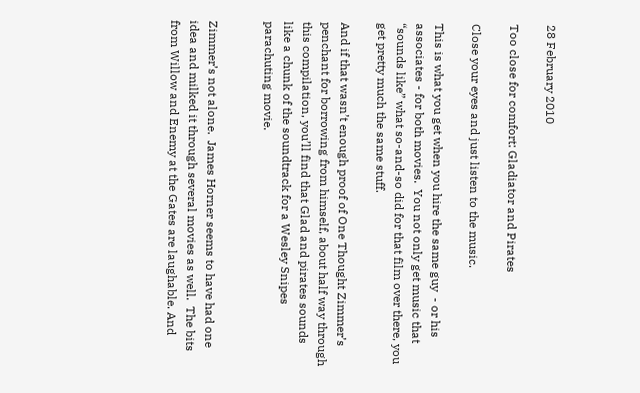28 February 2010

Too close for comfort: Gladiator and Pirates

Close your eyes and just listen to the music.

This is what you get when you hire the same guy  - or his associates - for both movies.  You not only get music that “sounds like” what so-and-so did for that film over there, you get pretty much the same stuff.

And if that wasn’t enough proof of One Thought Zimmer’s penchant for borrowing from himself, about half way through this compilation, you’ll find that Glad and pirates sounds like a chunk of the soundtrack for a Wesley Snipes parachuting movie.


Zimmer’s not alone.  James Horner seems to have had one idea and milked it through several movies as well.  The bits from Willow and Enemy at the Gates are laughable. And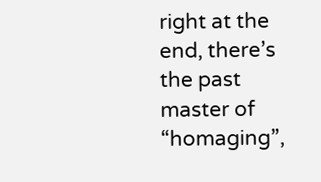right at the end, there’s the past master of “homaging”,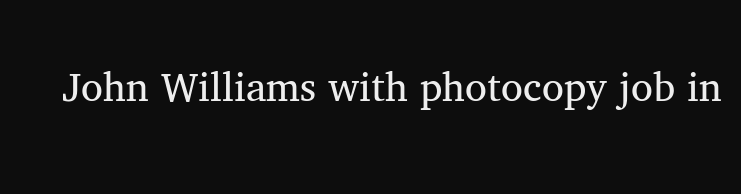John Williams with photocopy job in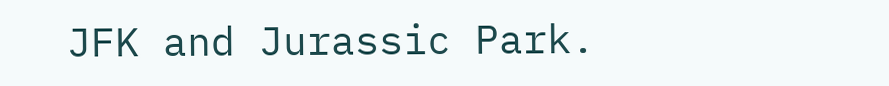JFK and Jurassic Park.